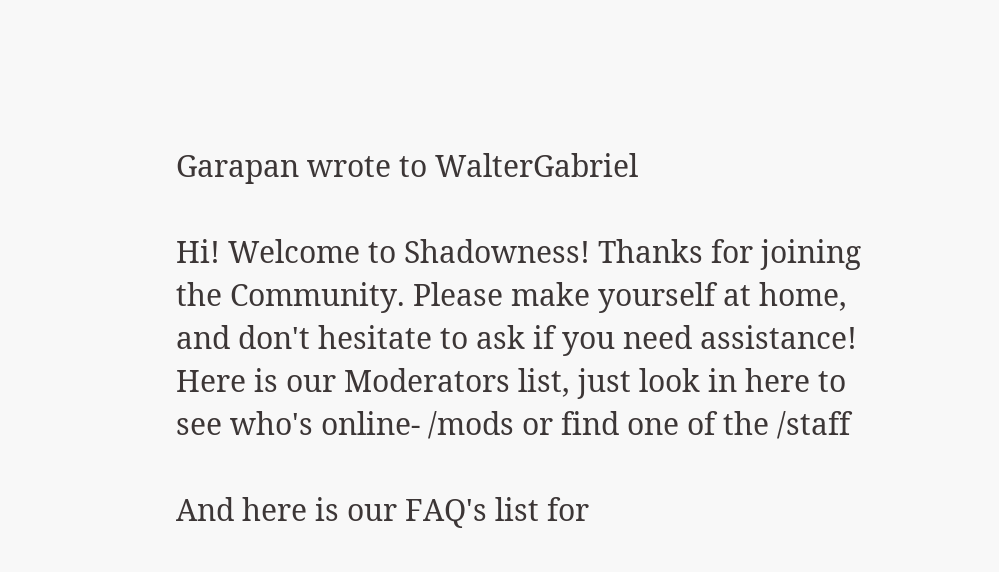Garapan wrote to WalterGabriel

Hi! Welcome to Shadowness! Thanks for joining the Community. Please make yourself at home, and don't hesitate to ask if you need assistance! Here is our Moderators list, just look in here to see who's online- /mods or find one of the /staff

And here is our FAQ's list for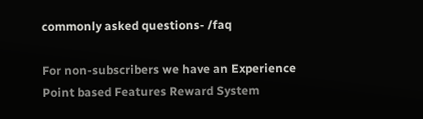commonly asked questions- /faq

For non-subscribers we have an Experience Point based Features Reward System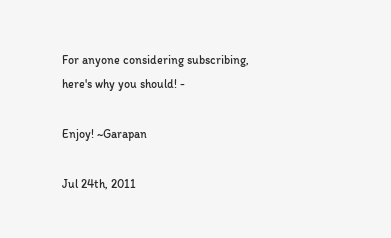For anyone considering subscribing, here's why you should! -

Enjoy! ~Garapan

Jul 24th, 2011